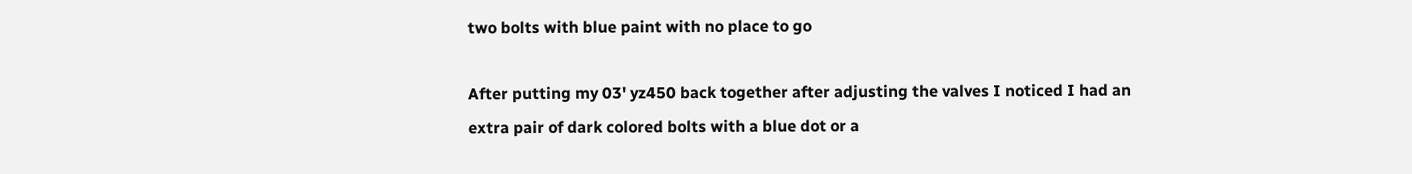two bolts with blue paint with no place to go

After putting my 03' yz450 back together after adjusting the valves I noticed I had an extra pair of dark colored bolts with a blue dot or a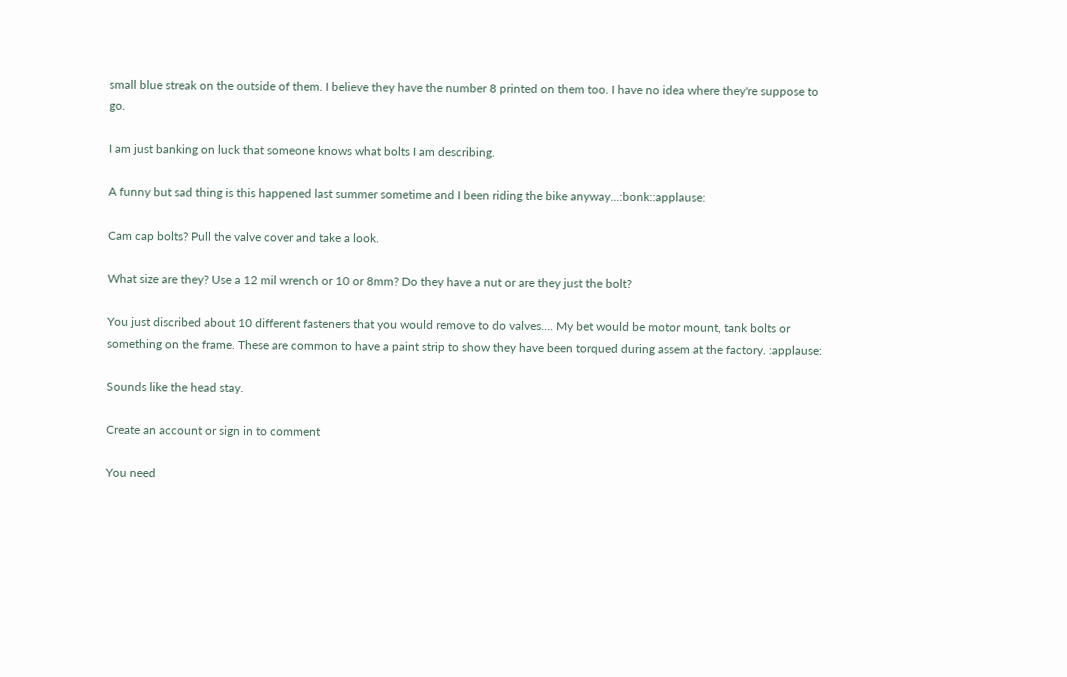small blue streak on the outside of them. I believe they have the number 8 printed on them too. I have no idea where they're suppose to go.

I am just banking on luck that someone knows what bolts I am describing.

A funny but sad thing is this happened last summer sometime and I been riding the bike anyway...:bonk::applause:

Cam cap bolts? Pull the valve cover and take a look.

What size are they? Use a 12 mil wrench or 10 or 8mm? Do they have a nut or are they just the bolt?

You just discribed about 10 different fasteners that you would remove to do valves.... My bet would be motor mount, tank bolts or something on the frame. These are common to have a paint strip to show they have been torqued during assem at the factory. :applause:

Sounds like the head stay.

Create an account or sign in to comment

You need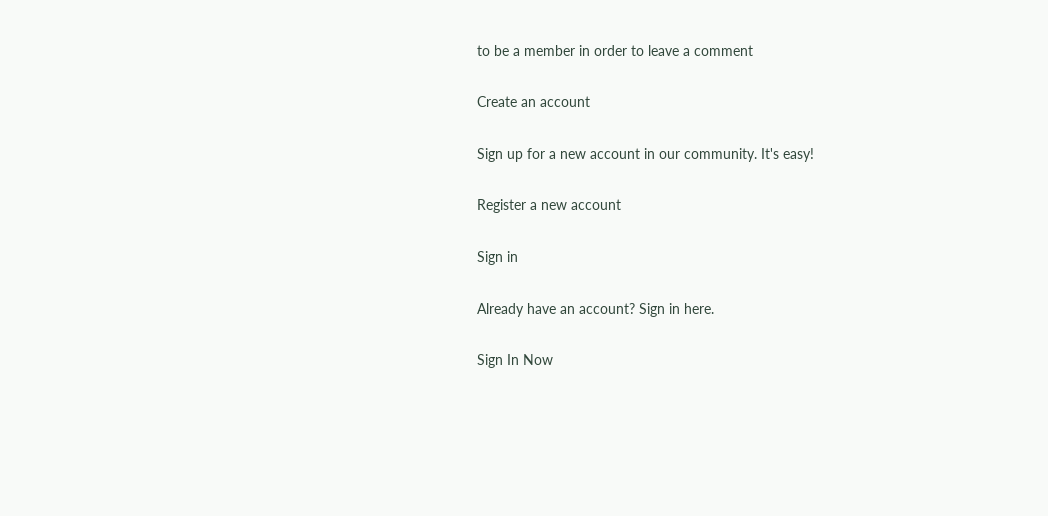to be a member in order to leave a comment

Create an account

Sign up for a new account in our community. It's easy!

Register a new account

Sign in

Already have an account? Sign in here.

Sign In Now